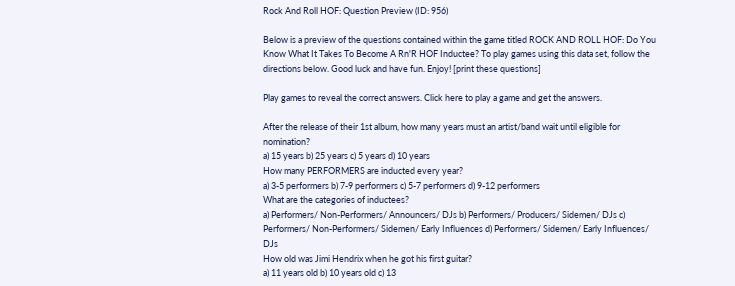Rock And Roll HOF: Question Preview (ID: 956)

Below is a preview of the questions contained within the game titled ROCK AND ROLL HOF: Do You Know What It Takes To Become A Rn'R HOF Inductee? To play games using this data set, follow the directions below. Good luck and have fun. Enjoy! [print these questions]

Play games to reveal the correct answers. Click here to play a game and get the answers.

After the release of their 1st album, how many years must an artist/band wait until eligible for nomination?
a) 15 years b) 25 years c) 5 years d) 10 years
How many PERFORMERS are inducted every year?
a) 3-5 performers b) 7-9 performers c) 5-7 performers d) 9-12 performers
What are the categories of inductees?
a) Performers/ Non-Performers/ Announcers/ DJs b) Performers/ Producers/ Sidemen/ DJs c) Performers/ Non-Performers/ Sidemen/ Early Influences d) Performers/ Sidemen/ Early Influences/ DJs
How old was Jimi Hendrix when he got his first guitar?
a) 11 years old b) 10 years old c) 13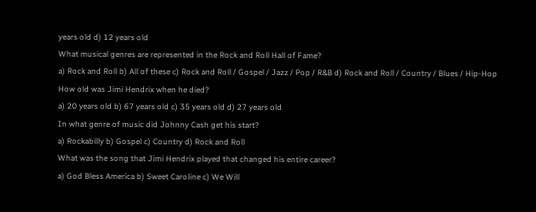years old d) 12 years old
What musical genres are represented in the Rock and Roll Hall of Fame?
a) Rock and Roll b) All of these c) Rock and Roll / Gospel / Jazz / Pop / R&B d) Rock and Roll / Country / Blues / Hip-Hop
How old was Jimi Hendrix when he died?
a) 20 years old b) 67 years old c) 35 years old d) 27 years old
In what genre of music did Johnny Cash get his start?
a) Rockabilly b) Gospel c) Country d) Rock and Roll
What was the song that Jimi Hendrix played that changed his entire career?
a) God Bless America b) Sweet Caroline c) We Will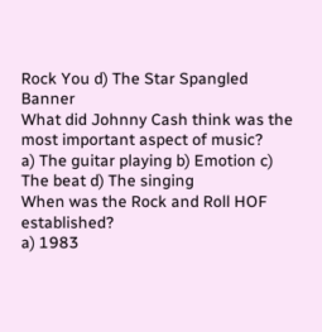Rock You d) The Star Spangled Banner
What did Johnny Cash think was the most important aspect of music?
a) The guitar playing b) Emotion c) The beat d) The singing
When was the Rock and Roll HOF established?
a) 1983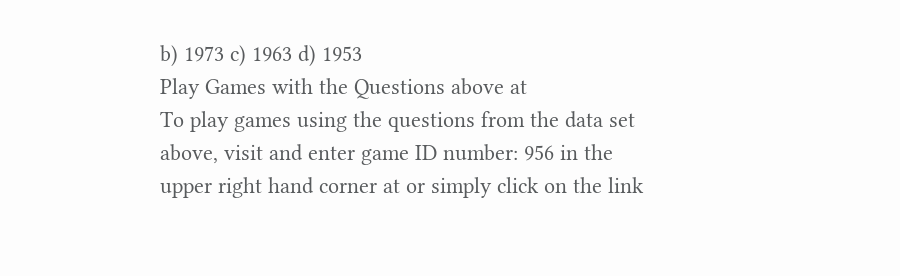b) 1973 c) 1963 d) 1953
Play Games with the Questions above at
To play games using the questions from the data set above, visit and enter game ID number: 956 in the upper right hand corner at or simply click on the link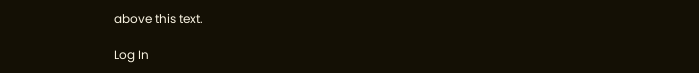above this text.

Log In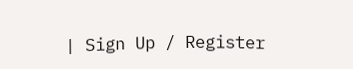| Sign Up / Register